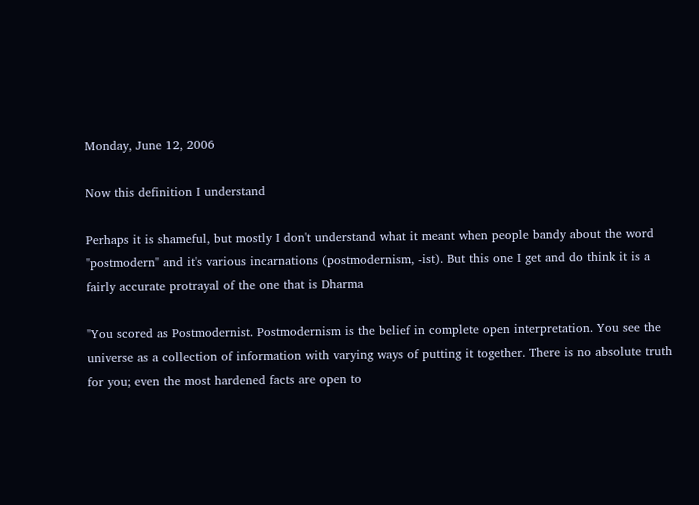Monday, June 12, 2006

Now this definition I understand

Perhaps it is shameful, but mostly I don't understand what it meant when people bandy about the word "postmodern" and it's various incarnations (postmodernism, -ist). But this one I get and do think it is a fairly accurate protrayal of the one that is Dharma

"You scored as Postmodernist. Postmodernism is the belief in complete open interpretation. You see the universe as a collection of information with varying ways of putting it together. There is no absolute truth for you; even the most hardened facts are open to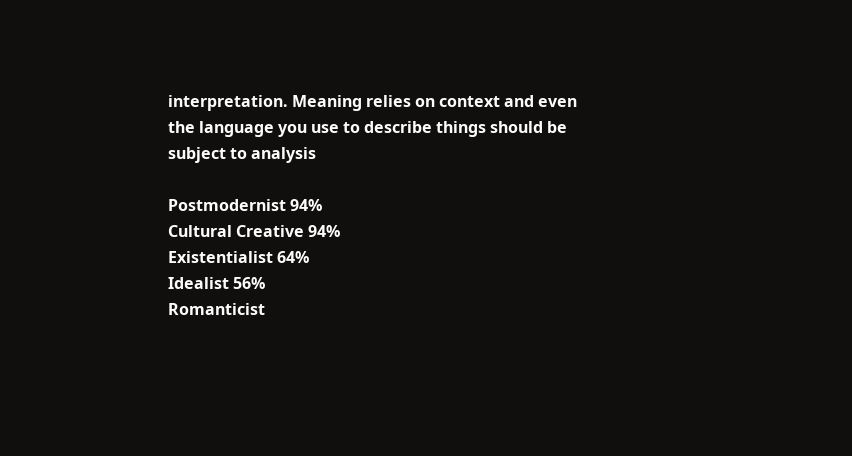interpretation. Meaning relies on context and even the language you use to describe things should be subject to analysis

Postmodernist 94%
Cultural Creative 94%
Existentialist 64%
Idealist 56%
Romanticist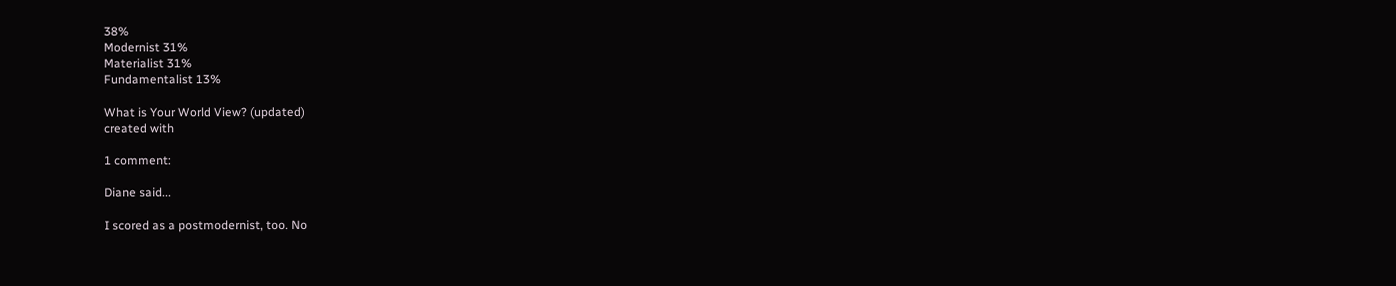38%
Modernist 31%
Materialist 31%
Fundamentalist 13%

What is Your World View? (updated)
created with

1 comment:

Diane said...

I scored as a postmodernist, too. No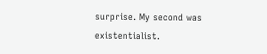surprise. My second was existentialist.